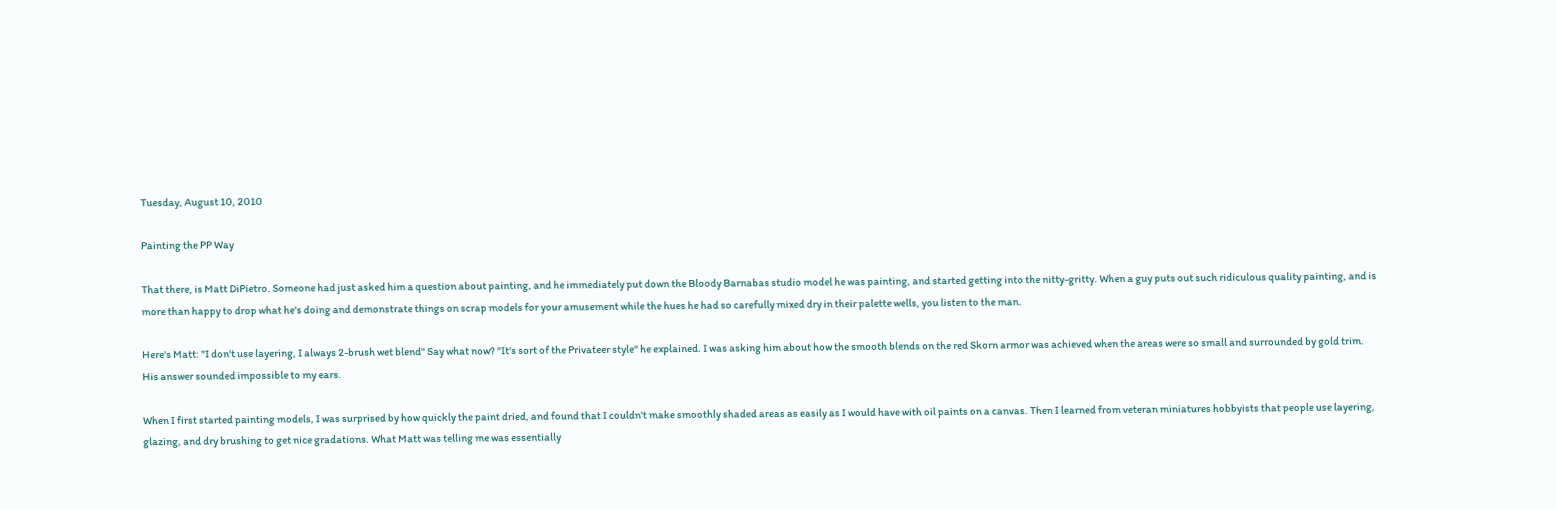Tuesday, August 10, 2010

Painting the PP Way

That there, is Matt DiPietro. Someone had just asked him a question about painting, and he immediately put down the Bloody Barnabas studio model he was painting, and started getting into the nitty-gritty. When a guy puts out such ridiculous quality painting, and is more than happy to drop what he's doing and demonstrate things on scrap models for your amusement while the hues he had so carefully mixed dry in their palette wells, you listen to the man.

Here's Matt: "I don't use layering, I always 2-brush wet blend" Say what now? "It's sort of the Privateer style" he explained. I was asking him about how the smooth blends on the red Skorn armor was achieved when the areas were so small and surrounded by gold trim. His answer sounded impossible to my ears.

When I first started painting models, I was surprised by how quickly the paint dried, and found that I couldn't make smoothly shaded areas as easily as I would have with oil paints on a canvas. Then I learned from veteran miniatures hobbyists that people use layering, glazing, and dry brushing to get nice gradations. What Matt was telling me was essentially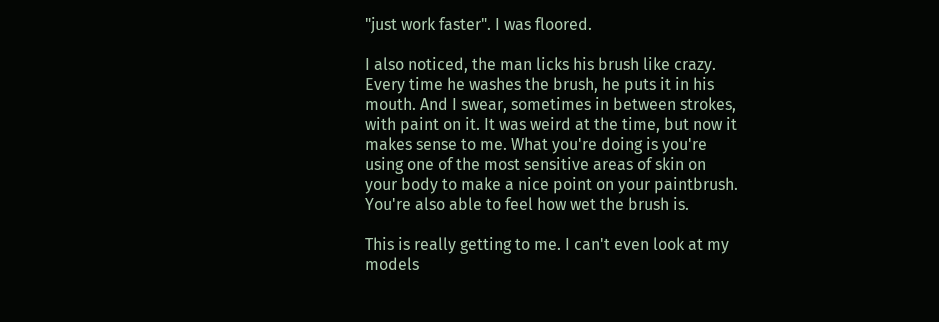"just work faster". I was floored.

I also noticed, the man licks his brush like crazy. Every time he washes the brush, he puts it in his mouth. And I swear, sometimes in between strokes, with paint on it. It was weird at the time, but now it makes sense to me. What you're doing is you're using one of the most sensitive areas of skin on your body to make a nice point on your paintbrush. You're also able to feel how wet the brush is.

This is really getting to me. I can't even look at my models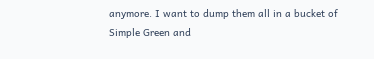anymore. I want to dump them all in a bucket of Simple Green and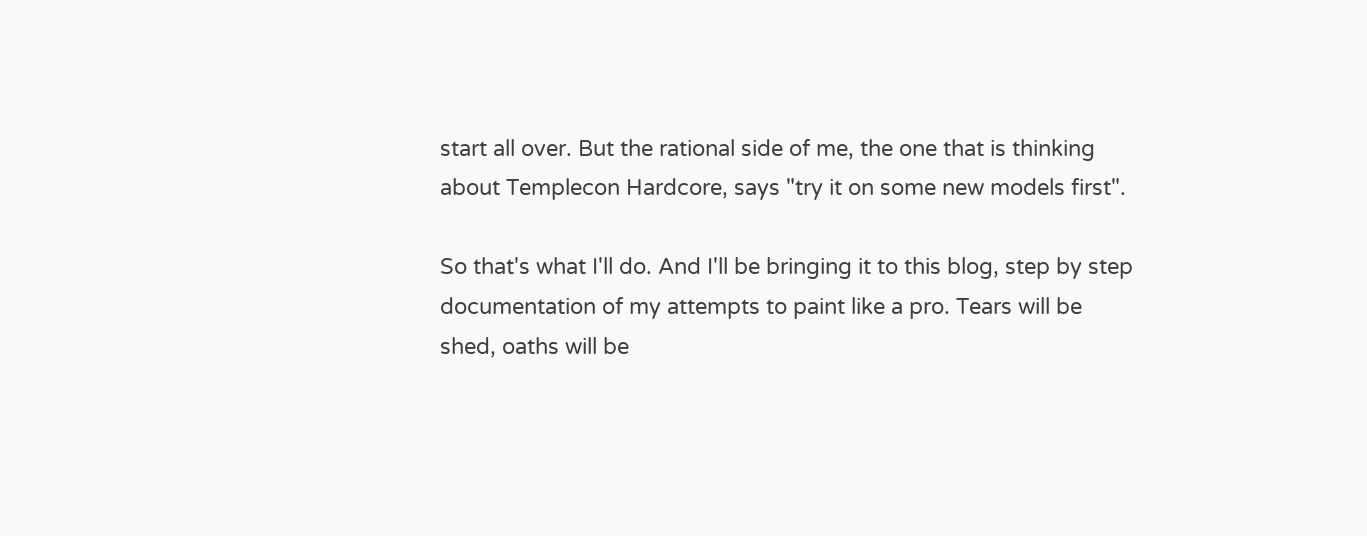start all over. But the rational side of me, the one that is thinking about Templecon Hardcore, says "try it on some new models first".

So that's what I'll do. And I'll be bringing it to this blog, step by step documentation of my attempts to paint like a pro. Tears will be shed, oaths will be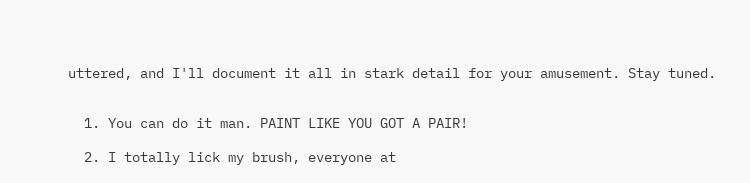uttered, and I'll document it all in stark detail for your amusement. Stay tuned.


  1. You can do it man. PAINT LIKE YOU GOT A PAIR!

  2. I totally lick my brush, everyone at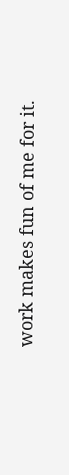work makes fun of me for it.